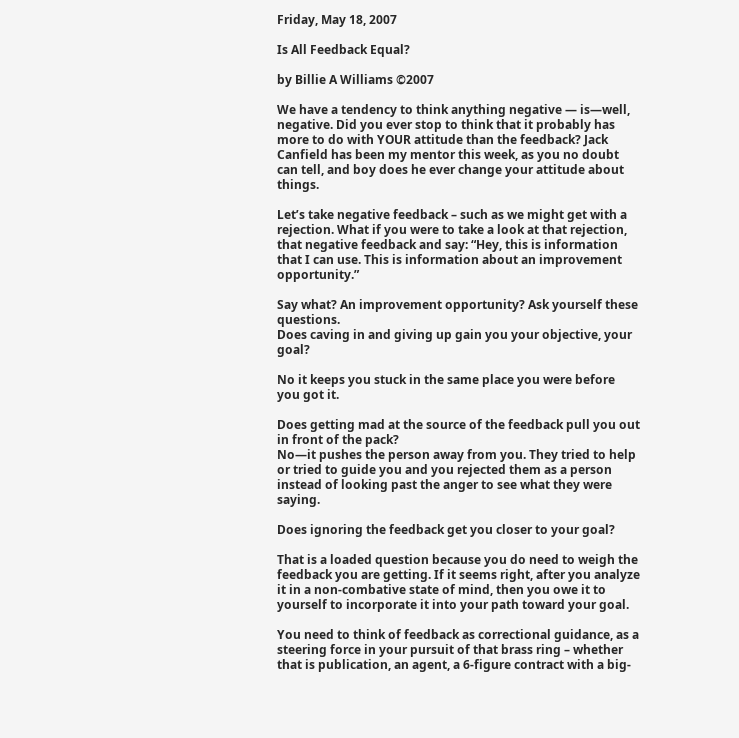Friday, May 18, 2007

Is All Feedback Equal?

by Billie A Williams ©2007

We have a tendency to think anything negative — is—well, negative. Did you ever stop to think that it probably has more to do with YOUR attitude than the feedback? Jack Canfield has been my mentor this week, as you no doubt can tell, and boy does he ever change your attitude about things.

Let’s take negative feedback – such as we might get with a rejection. What if you were to take a look at that rejection, that negative feedback and say: “Hey, this is information that I can use. This is information about an improvement opportunity.”

Say what? An improvement opportunity? Ask yourself these questions.
Does caving in and giving up gain you your objective, your goal?

No it keeps you stuck in the same place you were before you got it.

Does getting mad at the source of the feedback pull you out in front of the pack?
No—it pushes the person away from you. They tried to help or tried to guide you and you rejected them as a person instead of looking past the anger to see what they were saying.

Does ignoring the feedback get you closer to your goal?

That is a loaded question because you do need to weigh the feedback you are getting. If it seems right, after you analyze it in a non-combative state of mind, then you owe it to yourself to incorporate it into your path toward your goal.

You need to think of feedback as correctional guidance, as a steering force in your pursuit of that brass ring – whether that is publication, an agent, a 6-figure contract with a big-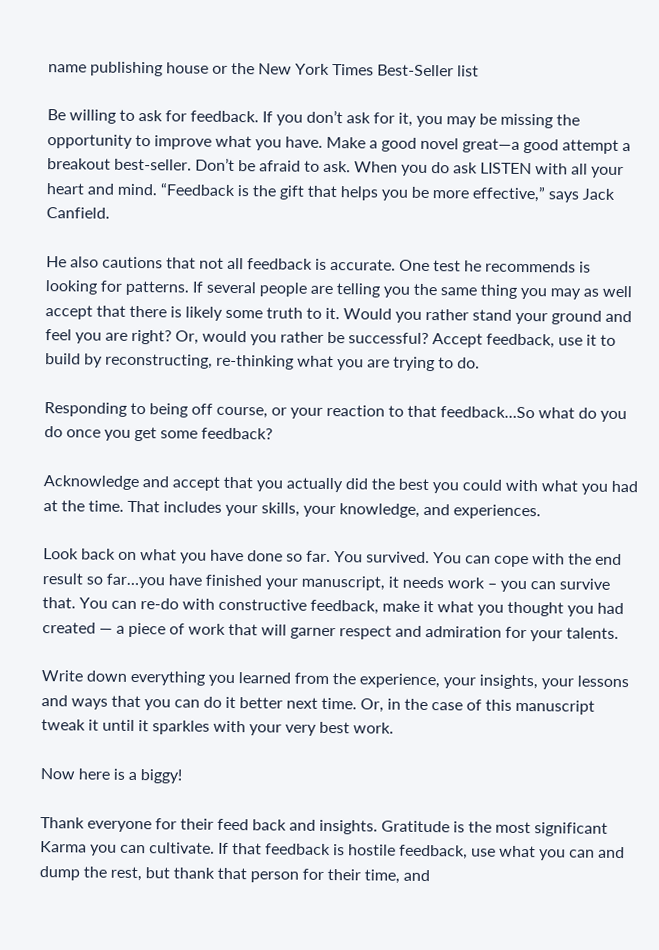name publishing house or the New York Times Best-Seller list

Be willing to ask for feedback. If you don’t ask for it, you may be missing the opportunity to improve what you have. Make a good novel great—a good attempt a breakout best-seller. Don’t be afraid to ask. When you do ask LISTEN with all your heart and mind. “Feedback is the gift that helps you be more effective,” says Jack Canfield.

He also cautions that not all feedback is accurate. One test he recommends is looking for patterns. If several people are telling you the same thing you may as well accept that there is likely some truth to it. Would you rather stand your ground and feel you are right? Or, would you rather be successful? Accept feedback, use it to build by reconstructing, re-thinking what you are trying to do.

Responding to being off course, or your reaction to that feedback…So what do you do once you get some feedback?

Acknowledge and accept that you actually did the best you could with what you had at the time. That includes your skills, your knowledge, and experiences.

Look back on what you have done so far. You survived. You can cope with the end result so far…you have finished your manuscript, it needs work – you can survive that. You can re-do with constructive feedback, make it what you thought you had created — a piece of work that will garner respect and admiration for your talents.

Write down everything you learned from the experience, your insights, your lessons and ways that you can do it better next time. Or, in the case of this manuscript tweak it until it sparkles with your very best work.

Now here is a biggy!

Thank everyone for their feed back and insights. Gratitude is the most significant Karma you can cultivate. If that feedback is hostile feedback, use what you can and dump the rest, but thank that person for their time, and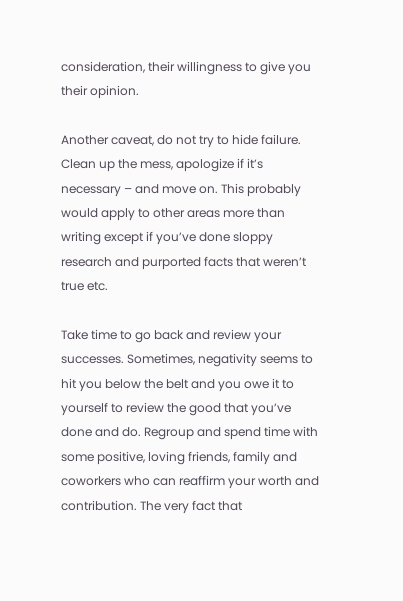consideration, their willingness to give you their opinion.

Another caveat, do not try to hide failure. Clean up the mess, apologize if it’s necessary – and move on. This probably would apply to other areas more than writing except if you’ve done sloppy research and purported facts that weren’t true etc.

Take time to go back and review your successes. Sometimes, negativity seems to hit you below the belt and you owe it to yourself to review the good that you’ve done and do. Regroup and spend time with some positive, loving friends, family and coworkers who can reaffirm your worth and contribution. The very fact that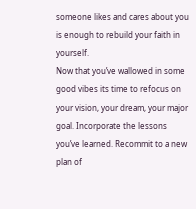someone likes and cares about you is enough to rebuild your faith in yourself.
Now that you’ve wallowed in some good vibes its time to refocus on your vision, your dream, your major goal. Incorporate the lessons you’ve learned. Recommit to a new plan of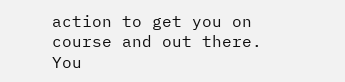action to get you on course and out there. You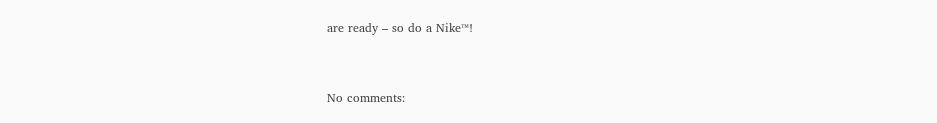are ready – so do a Nike™!


No comments: